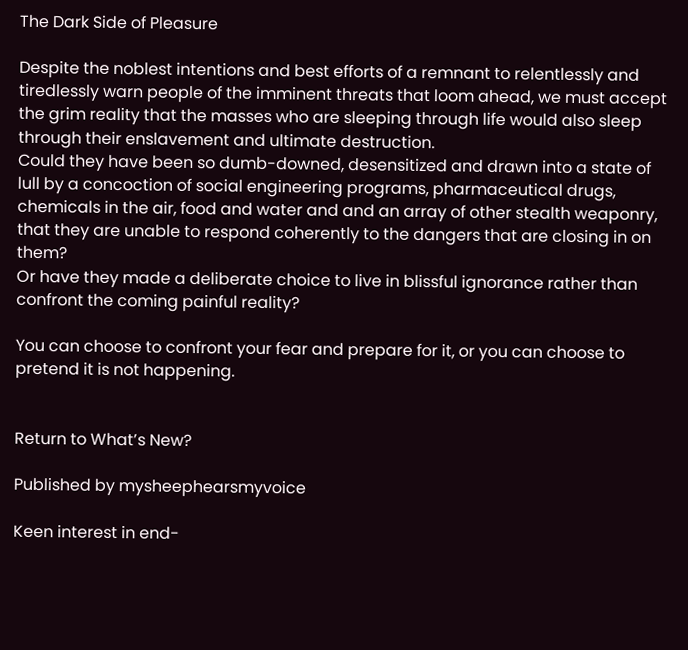The Dark Side of Pleasure

Despite the noblest intentions and best efforts of a remnant to relentlessly and tiredlessly warn people of the imminent threats that loom ahead, we must accept the grim reality that the masses who are sleeping through life would also sleep through their enslavement and ultimate destruction.
Could they have been so dumb-downed, desensitized and drawn into a state of lull by a concoction of social engineering programs, pharmaceutical drugs, chemicals in the air, food and water and and an array of other stealth weaponry, that they are unable to respond coherently to the dangers that are closing in on them?
Or have they made a deliberate choice to live in blissful ignorance rather than confront the coming painful reality?

You can choose to confront your fear and prepare for it, or you can choose to pretend it is not happening.


Return to What’s New?

Published by mysheephearsmyvoice

Keen interest in end-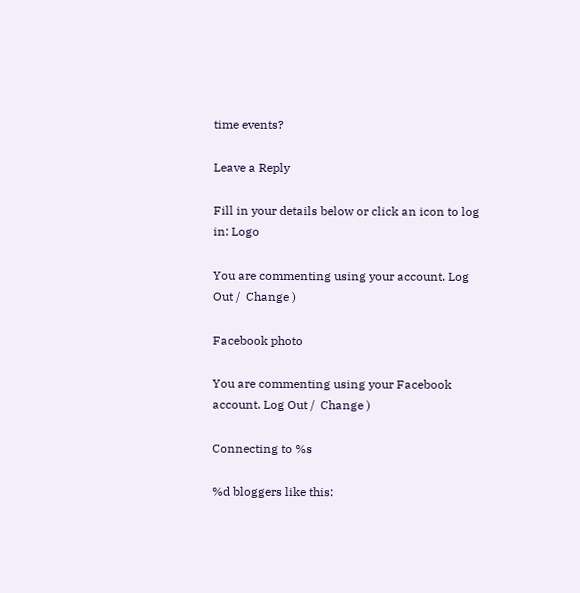time events?

Leave a Reply

Fill in your details below or click an icon to log in: Logo

You are commenting using your account. Log Out /  Change )

Facebook photo

You are commenting using your Facebook account. Log Out /  Change )

Connecting to %s

%d bloggers like this: